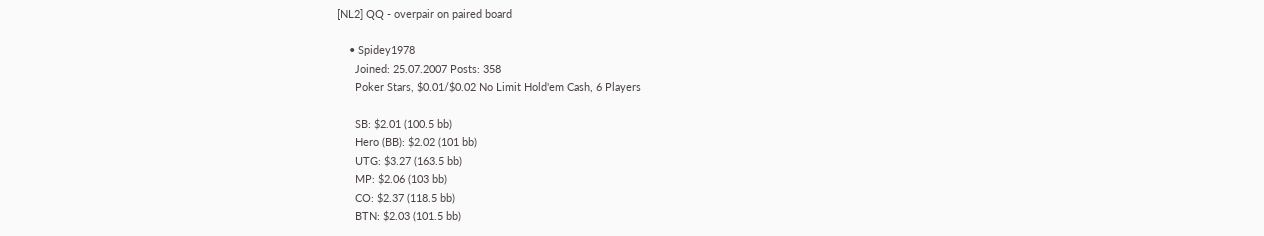[NL2] QQ - overpair on paired board

    • Spidey1978
      Joined: 25.07.2007 Posts: 358
      Poker Stars, $0.01/$0.02 No Limit Hold'em Cash, 6 Players

      SB: $2.01 (100.5 bb)
      Hero (BB): $2.02 (101 bb)
      UTG: $3.27 (163.5 bb)
      MP: $2.06 (103 bb)
      CO: $2.37 (118.5 bb)
      BTN: $2.03 (101.5 bb)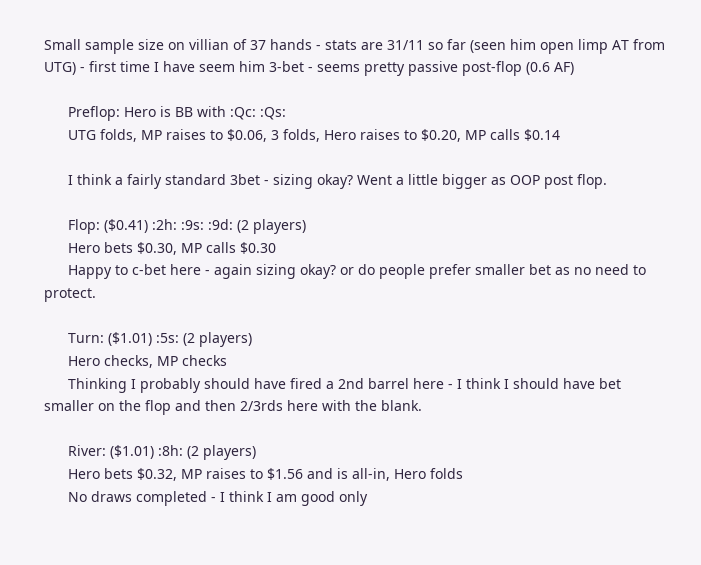Small sample size on villian of 37 hands - stats are 31/11 so far (seen him open limp AT from UTG) - first time I have seem him 3-bet - seems pretty passive post-flop (0.6 AF)

      Preflop: Hero is BB with :Qc: :Qs:
      UTG folds, MP raises to $0.06, 3 folds, Hero raises to $0.20, MP calls $0.14

      I think a fairly standard 3bet - sizing okay? Went a little bigger as OOP post flop.

      Flop: ($0.41) :2h: :9s: :9d: (2 players)
      Hero bets $0.30, MP calls $0.30
      Happy to c-bet here - again sizing okay? or do people prefer smaller bet as no need to protect.

      Turn: ($1.01) :5s: (2 players)
      Hero checks, MP checks
      Thinking I probably should have fired a 2nd barrel here - I think I should have bet smaller on the flop and then 2/3rds here with the blank.

      River: ($1.01) :8h: (2 players)
      Hero bets $0.32, MP raises to $1.56 and is all-in, Hero folds
      No draws completed - I think I am good only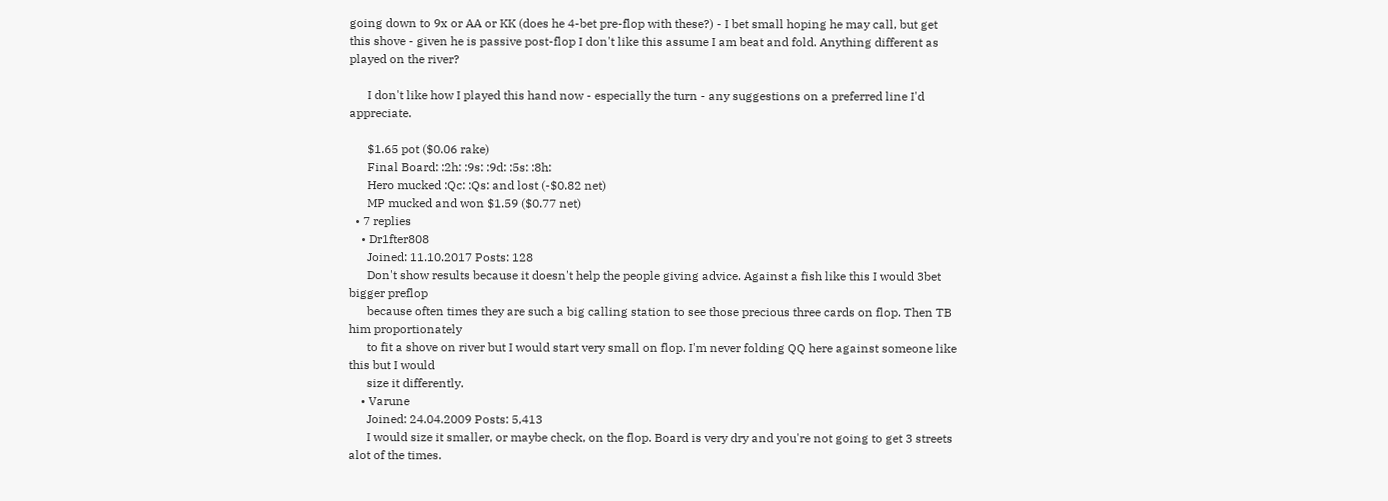going down to 9x or AA or KK (does he 4-bet pre-flop with these?) - I bet small hoping he may call, but get this shove - given he is passive post-flop I don't like this assume I am beat and fold. Anything different as played on the river?

      I don't like how I played this hand now - especially the turn - any suggestions on a preferred line I'd appreciate.

      $1.65 pot ($0.06 rake)
      Final Board: :2h: :9s: :9d: :5s: :8h:
      Hero mucked :Qc: :Qs: and lost (-$0.82 net)
      MP mucked and won $1.59 ($0.77 net)
  • 7 replies
    • Dr1fter808
      Joined: 11.10.2017 Posts: 128
      Don't show results because it doesn't help the people giving advice. Against a fish like this I would 3bet bigger preflop
      because often times they are such a big calling station to see those precious three cards on flop. Then TB him proportionately
      to fit a shove on river but I would start very small on flop. I'm never folding QQ here against someone like this but I would
      size it differently.
    • Varune
      Joined: 24.04.2009 Posts: 5,413
      I would size it smaller, or maybe check, on the flop. Board is very dry and you're not going to get 3 streets alot of the times.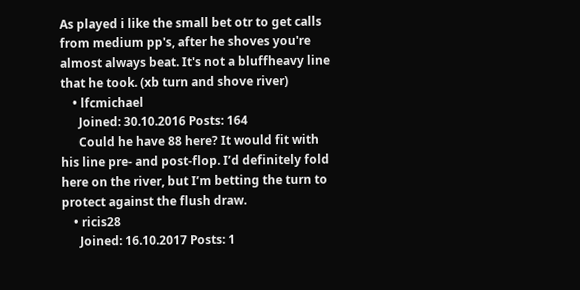As played i like the small bet otr to get calls from medium pp's, after he shoves you're almost always beat. It's not a bluffheavy line that he took. (xb turn and shove river)
    • lfcmichael
      Joined: 30.10.2016 Posts: 164
      Could he have 88 here? It would fit with his line pre- and post-flop. I’d definitely fold here on the river, but I’m betting the turn to protect against the flush draw.
    • ricis28
      Joined: 16.10.2017 Posts: 1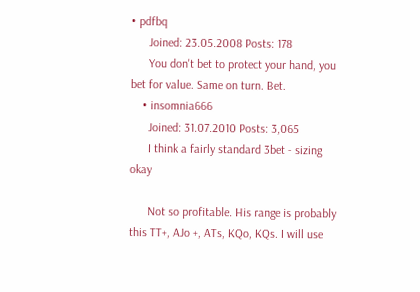• pdfbq
      Joined: 23.05.2008 Posts: 178
      You don't bet to protect your hand, you bet for value. Same on turn. Bet.
    • insomnia666
      Joined: 31.07.2010 Posts: 3,065
      I think a fairly standard 3bet - sizing okay

      Not so profitable. His range is probably this TT+, AJo +, ATs, KQo, KQs. I will use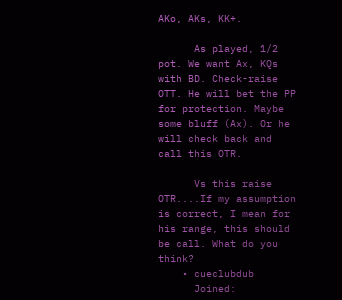AKo, AKs, KK+.

      As played, 1/2 pot. We want Ax, KQs with BD. Check-raise OTT. He will bet the PP for protection. Maybe some bluff (Ax). Or he will check back and call this OTR.

      Vs this raise OTR....If my assumption is correct, I mean for his range, this should be call. What do you think?
    • cueclubdub
      Joined: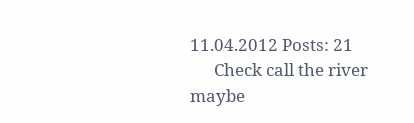11.04.2012 Posts: 21
      Check call the river maybe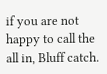if you are not happy to call the all in, Bluff catch.